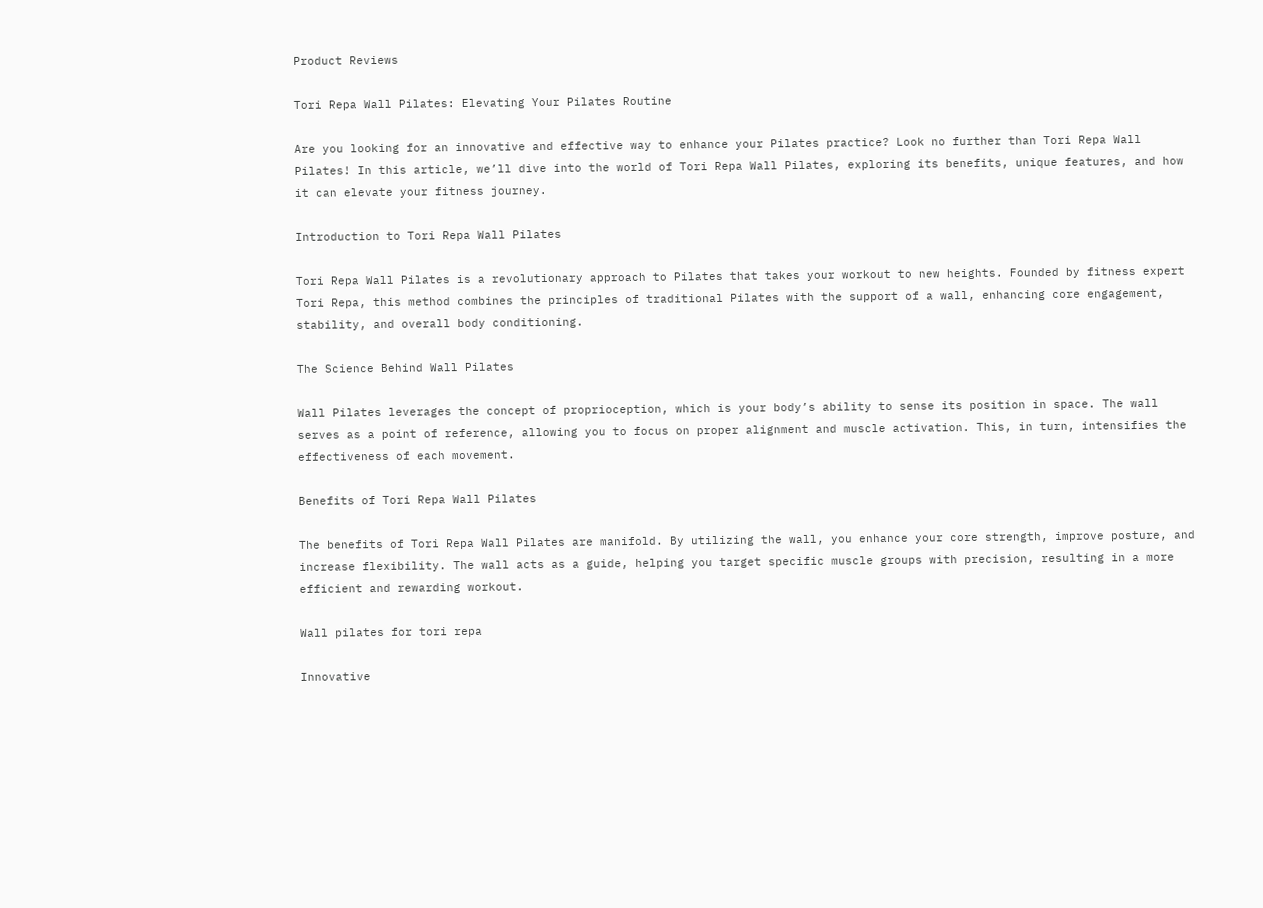Product Reviews

Tori Repa Wall Pilates: Elevating Your Pilates Routine

Are you looking for an innovative and effective way to enhance your Pilates practice? Look no further than Tori Repa Wall Pilates! In this article, we’ll dive into the world of Tori Repa Wall Pilates, exploring its benefits, unique features, and how it can elevate your fitness journey.

Introduction to Tori Repa Wall Pilates

Tori Repa Wall Pilates is a revolutionary approach to Pilates that takes your workout to new heights. Founded by fitness expert Tori Repa, this method combines the principles of traditional Pilates with the support of a wall, enhancing core engagement, stability, and overall body conditioning.

The Science Behind Wall Pilates

Wall Pilates leverages the concept of proprioception, which is your body’s ability to sense its position in space. The wall serves as a point of reference, allowing you to focus on proper alignment and muscle activation. This, in turn, intensifies the effectiveness of each movement.

Benefits of Tori Repa Wall Pilates

The benefits of Tori Repa Wall Pilates are manifold. By utilizing the wall, you enhance your core strength, improve posture, and increase flexibility. The wall acts as a guide, helping you target specific muscle groups with precision, resulting in a more efficient and rewarding workout.

Wall pilates for tori repa

Innovative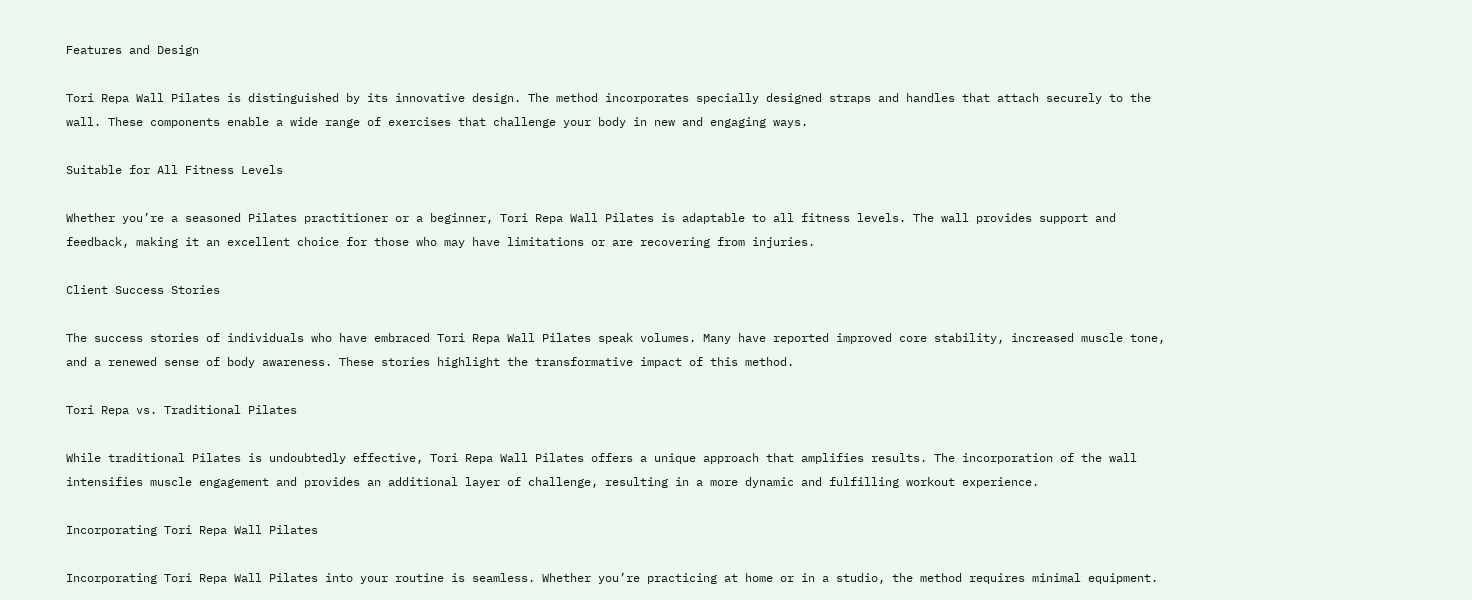Features and Design

Tori Repa Wall Pilates is distinguished by its innovative design. The method incorporates specially designed straps and handles that attach securely to the wall. These components enable a wide range of exercises that challenge your body in new and engaging ways.

Suitable for All Fitness Levels

Whether you’re a seasoned Pilates practitioner or a beginner, Tori Repa Wall Pilates is adaptable to all fitness levels. The wall provides support and feedback, making it an excellent choice for those who may have limitations or are recovering from injuries.

Client Success Stories

The success stories of individuals who have embraced Tori Repa Wall Pilates speak volumes. Many have reported improved core stability, increased muscle tone, and a renewed sense of body awareness. These stories highlight the transformative impact of this method.

Tori Repa vs. Traditional Pilates

While traditional Pilates is undoubtedly effective, Tori Repa Wall Pilates offers a unique approach that amplifies results. The incorporation of the wall intensifies muscle engagement and provides an additional layer of challenge, resulting in a more dynamic and fulfilling workout experience.

Incorporating Tori Repa Wall Pilates

Incorporating Tori Repa Wall Pilates into your routine is seamless. Whether you’re practicing at home or in a studio, the method requires minimal equipment.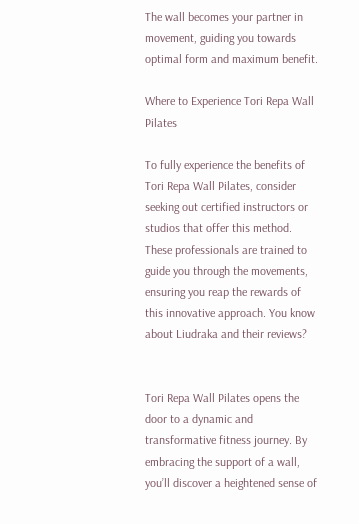The wall becomes your partner in movement, guiding you towards optimal form and maximum benefit.

Where to Experience Tori Repa Wall Pilates

To fully experience the benefits of Tori Repa Wall Pilates, consider seeking out certified instructors or studios that offer this method. These professionals are trained to guide you through the movements, ensuring you reap the rewards of this innovative approach. You know about Liudraka and their reviews?


Tori Repa Wall Pilates opens the door to a dynamic and transformative fitness journey. By embracing the support of a wall, you’ll discover a heightened sense of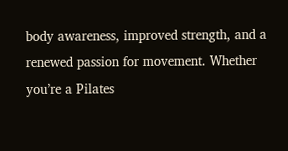body awareness, improved strength, and a renewed passion for movement. Whether you’re a Pilates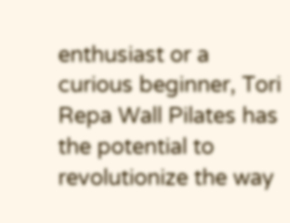enthusiast or a curious beginner, Tori Repa Wall Pilates has the potential to revolutionize the way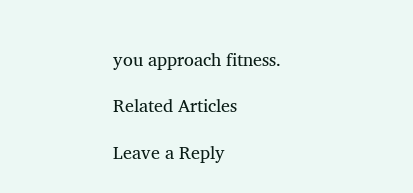you approach fitness.

Related Articles

Leave a Reply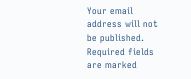Your email address will not be published. Required fields are marked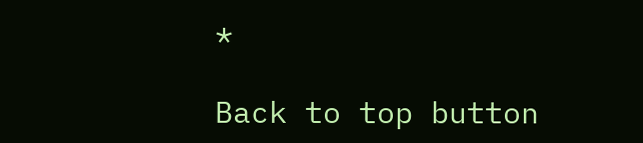*

Back to top button